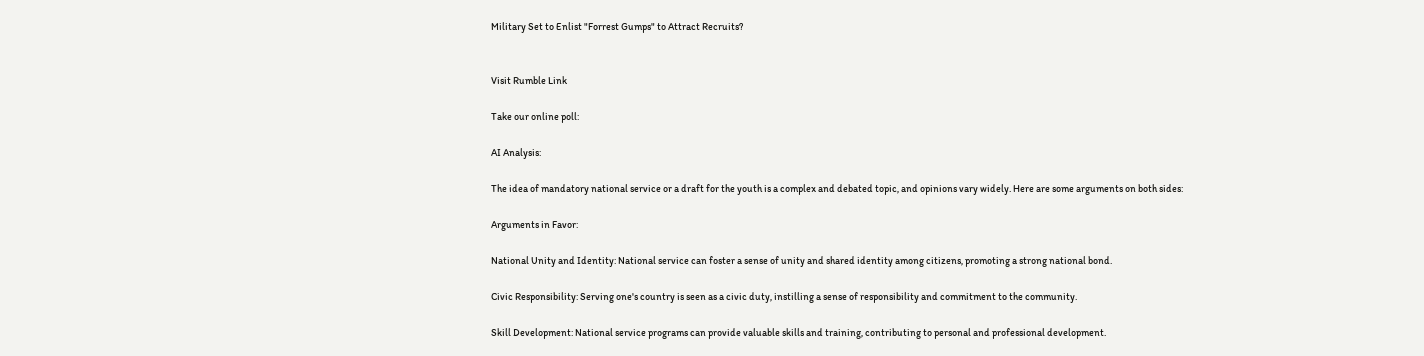Military Set to Enlist "Forrest Gumps" to Attract Recruits?


Visit Rumble Link

Take our online poll:

AI Analysis:

The idea of mandatory national service or a draft for the youth is a complex and debated topic, and opinions vary widely. Here are some arguments on both sides:

Arguments in Favor:

National Unity and Identity: National service can foster a sense of unity and shared identity among citizens, promoting a strong national bond.

Civic Responsibility: Serving one's country is seen as a civic duty, instilling a sense of responsibility and commitment to the community.

Skill Development: National service programs can provide valuable skills and training, contributing to personal and professional development.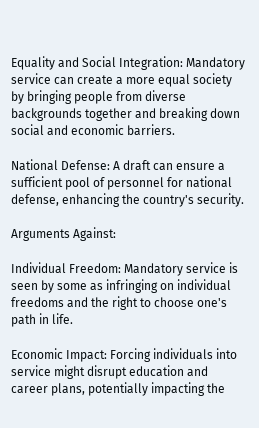Equality and Social Integration: Mandatory service can create a more equal society by bringing people from diverse backgrounds together and breaking down social and economic barriers.

National Defense: A draft can ensure a sufficient pool of personnel for national defense, enhancing the country's security.

Arguments Against:

Individual Freedom: Mandatory service is seen by some as infringing on individual freedoms and the right to choose one's path in life.

Economic Impact: Forcing individuals into service might disrupt education and career plans, potentially impacting the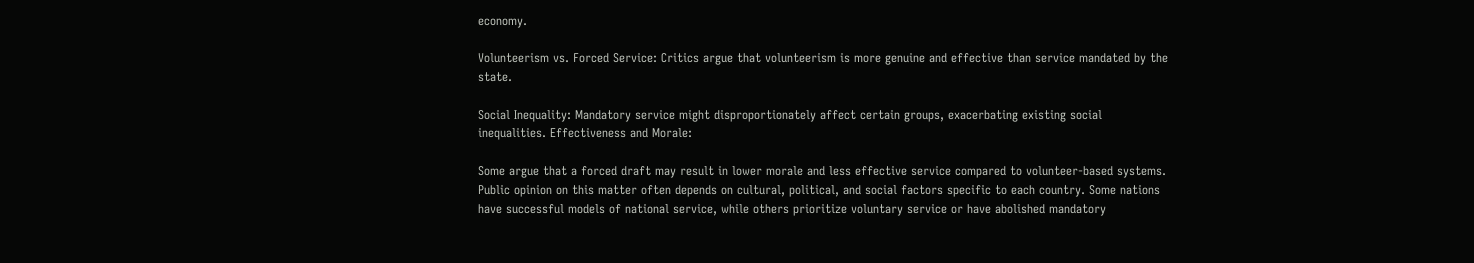economy.

Volunteerism vs. Forced Service: Critics argue that volunteerism is more genuine and effective than service mandated by the state.

Social Inequality: Mandatory service might disproportionately affect certain groups, exacerbating existing social inequalities. Effectiveness and Morale:

Some argue that a forced draft may result in lower morale and less effective service compared to volunteer-based systems. Public opinion on this matter often depends on cultural, political, and social factors specific to each country. Some nations have successful models of national service, while others prioritize voluntary service or have abolished mandatory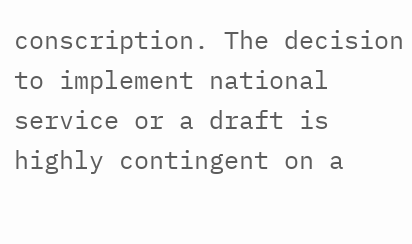conscription. The decision to implement national service or a draft is highly contingent on a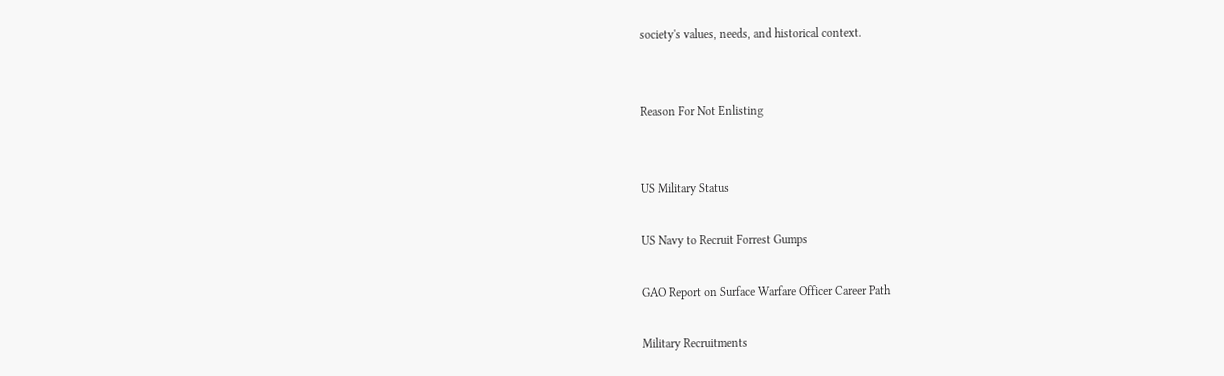society's values, needs, and historical context.


Reason For Not Enlisting


US Military Status

US Navy to Recruit Forrest Gumps

GAO Report on Surface Warfare Officer Career Path

Military Recruitments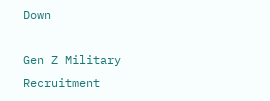Down

Gen Z Military Recruitment